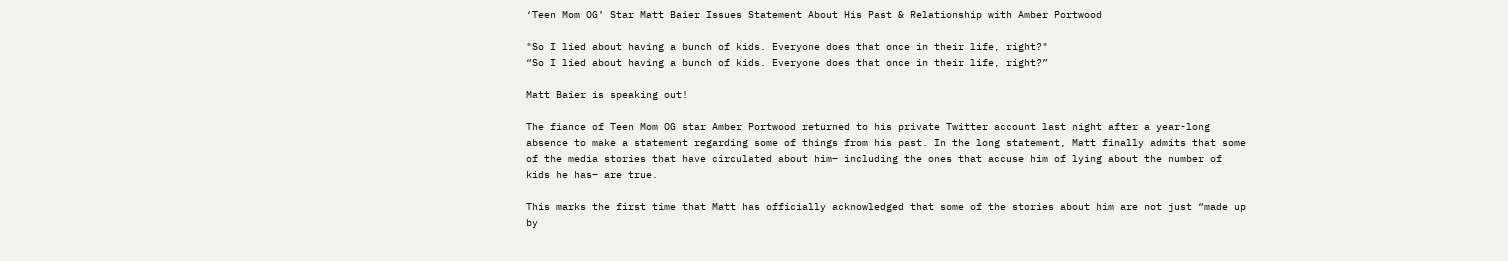‘Teen Mom OG’ Star Matt Baier Issues Statement About His Past & Relationship with Amber Portwood

"So I lied about having a bunch of kids. Everyone does that once in their life, right?"
“So I lied about having a bunch of kids. Everyone does that once in their life, right?”

Matt Baier is speaking out!

The fiance of Teen Mom OG star Amber Portwood returned to his private Twitter account last night after a year-long absence to make a statement regarding some of things from his past. In the long statement, Matt finally admits that some of the media stories that have circulated about him– including the ones that accuse him of lying about the number of kids he has– are true.

This marks the first time that Matt has officially acknowledged that some of the stories about him are not just “made up by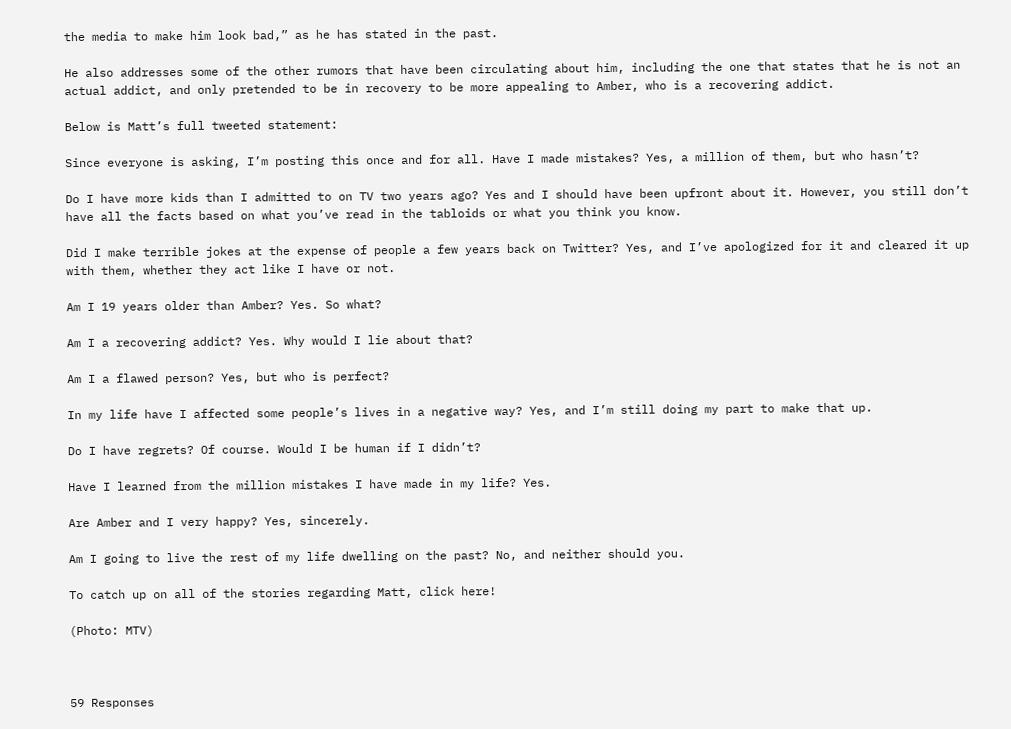the media to make him look bad,” as he has stated in the past.

He also addresses some of the other rumors that have been circulating about him, including the one that states that he is not an actual addict, and only pretended to be in recovery to be more appealing to Amber, who is a recovering addict.

Below is Matt’s full tweeted statement:

Since everyone is asking, I’m posting this once and for all. Have I made mistakes? Yes, a million of them, but who hasn’t?

Do I have more kids than I admitted to on TV two years ago? Yes and I should have been upfront about it. However, you still don’t have all the facts based on what you’ve read in the tabloids or what you think you know.

Did I make terrible jokes at the expense of people a few years back on Twitter? Yes, and I’ve apologized for it and cleared it up with them, whether they act like I have or not.

Am I 19 years older than Amber? Yes. So what?

Am I a recovering addict? Yes. Why would I lie about that?

Am I a flawed person? Yes, but who is perfect?

In my life have I affected some people’s lives in a negative way? Yes, and I’m still doing my part to make that up.

Do I have regrets? Of course. Would I be human if I didn’t?

Have I learned from the million mistakes I have made in my life? Yes.

Are Amber and I very happy? Yes, sincerely.

Am I going to live the rest of my life dwelling on the past? No, and neither should you.

To catch up on all of the stories regarding Matt, click here!

(Photo: MTV)



59 Responses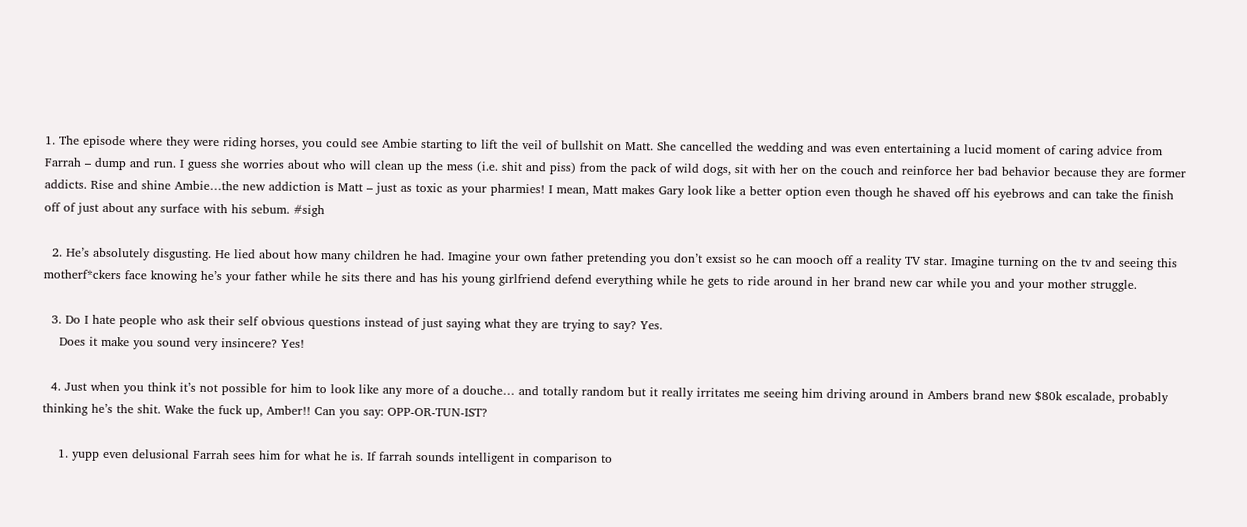1. The episode where they were riding horses, you could see Ambie starting to lift the veil of bullshit on Matt. She cancelled the wedding and was even entertaining a lucid moment of caring advice from Farrah – dump and run. I guess she worries about who will clean up the mess (i.e. shit and piss) from the pack of wild dogs, sit with her on the couch and reinforce her bad behavior because they are former addicts. Rise and shine Ambie…the new addiction is Matt – just as toxic as your pharmies! I mean, Matt makes Gary look like a better option even though he shaved off his eyebrows and can take the finish off of just about any surface with his sebum. #sigh

  2. He’s absolutely disgusting. He lied about how many children he had. Imagine your own father pretending you don’t exsist so he can mooch off a reality TV star. Imagine turning on the tv and seeing this motherf*ckers face knowing he’s your father while he sits there and has his young girlfriend defend everything while he gets to ride around in her brand new car while you and your mother struggle.

  3. Do I hate people who ask their self obvious questions instead of just saying what they are trying to say? Yes.
    Does it make you sound very insincere? Yes!

  4. Just when you think it’s not possible for him to look like any more of a douche… and totally random but it really irritates me seeing him driving around in Ambers brand new $80k escalade, probably thinking he’s the shit. Wake the fuck up, Amber!! Can you say: OPP-OR-TUN-IST?

    1. yupp even delusional Farrah sees him for what he is. If farrah sounds intelligent in comparison to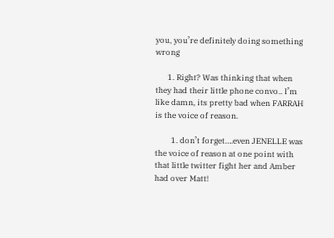you, you’re definitely doing something wrong

      1. Right? Was thinking that when they had their little phone convo.. I’m like damn, its pretty bad when FARRAH is the voice of reason.

        1. don’t forget….even JENELLE was the voice of reason at one point with that little twitter fight her and Amber had over Matt!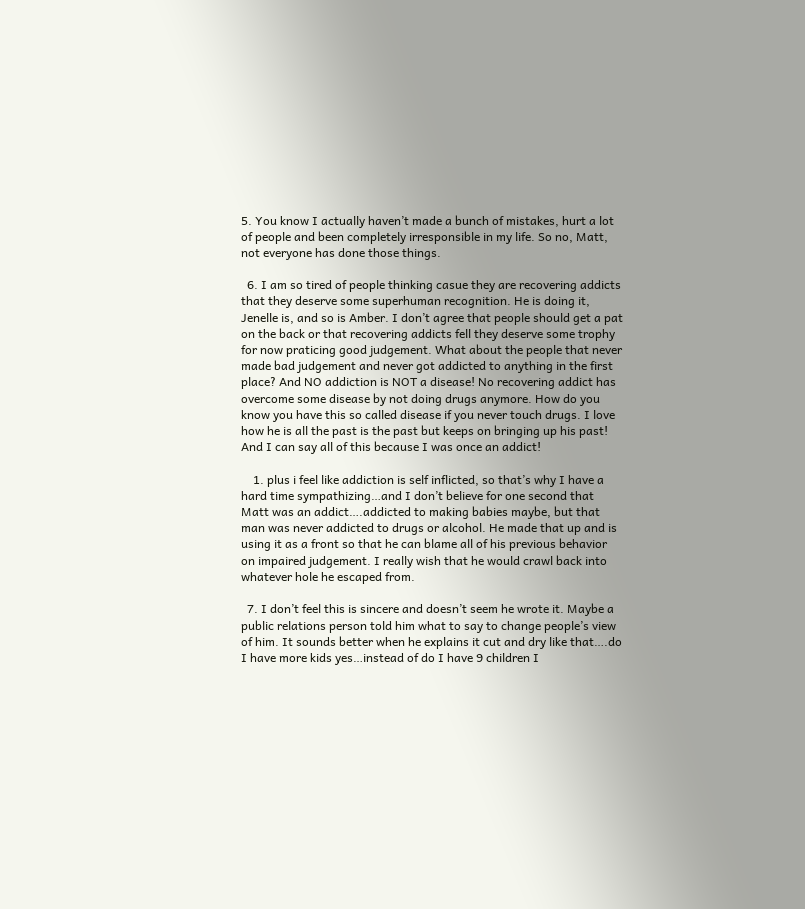5. You know I actually haven’t made a bunch of mistakes, hurt a lot of people and been completely irresponsible in my life. So no, Matt, not everyone has done those things.

  6. I am so tired of people thinking casue they are recovering addicts that they deserve some superhuman recognition. He is doing it, Jenelle is, and so is Amber. I don’t agree that people should get a pat on the back or that recovering addicts fell they deserve some trophy for now praticing good judgement. What about the people that never made bad judgement and never got addicted to anything in the first place? And NO addiction is NOT a disease! No recovering addict has overcome some disease by not doing drugs anymore. How do you know you have this so called disease if you never touch drugs. I love how he is all the past is the past but keeps on bringing up his past! And I can say all of this because I was once an addict!

    1. plus i feel like addiction is self inflicted, so that’s why I have a hard time sympathizing…and I don’t believe for one second that Matt was an addict….addicted to making babies maybe, but that man was never addicted to drugs or alcohol. He made that up and is using it as a front so that he can blame all of his previous behavior on impaired judgement. I really wish that he would crawl back into whatever hole he escaped from.

  7. I don’t feel this is sincere and doesn’t seem he wrote it. Maybe a public relations person told him what to say to change people’s view of him. It sounds better when he explains it cut and dry like that….do I have more kids yes…instead of do I have 9 children I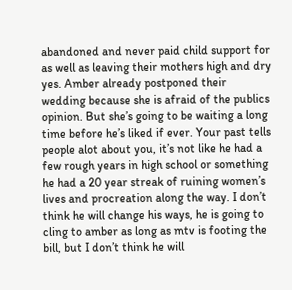abandoned and never paid child support for as well as leaving their mothers high and dry yes. Amber already postponed their wedding because she is afraid of the publics opinion. But she’s going to be waiting a long time before he’s liked if ever. Your past tells people alot about you, it’s not like he had a few rough years in high school or something he had a 20 year streak of ruining women’s lives and procreation along the way. I don’t think he will change his ways, he is going to cling to amber as long as mtv is footing the bill, but I don’t think he will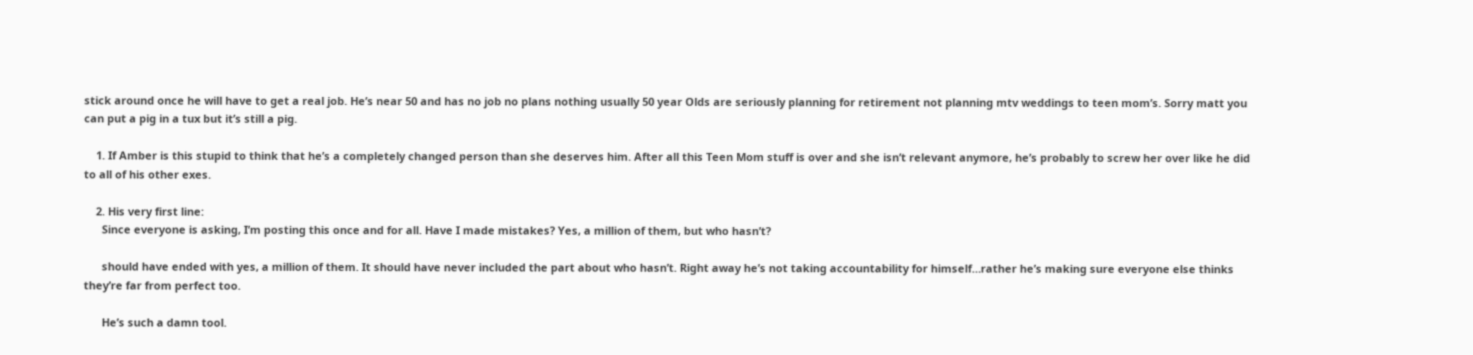stick around once he will have to get a real job. He’s near 50 and has no job no plans nothing usually 50 year Olds are seriously planning for retirement not planning mtv weddings to teen mom’s. Sorry matt you can put a pig in a tux but it’s still a pig.

    1. If Amber is this stupid to think that he’s a completely changed person than she deserves him. After all this Teen Mom stuff is over and she isn’t relevant anymore, he’s probably to screw her over like he did to all of his other exes.

    2. His very first line:
      Since everyone is asking, I’m posting this once and for all. Have I made mistakes? Yes, a million of them, but who hasn’t?

      should have ended with yes, a million of them. It should have never included the part about who hasn’t. Right away he’s not taking accountability for himself…rather he’s making sure everyone else thinks they’re far from perfect too.

      He’s such a damn tool.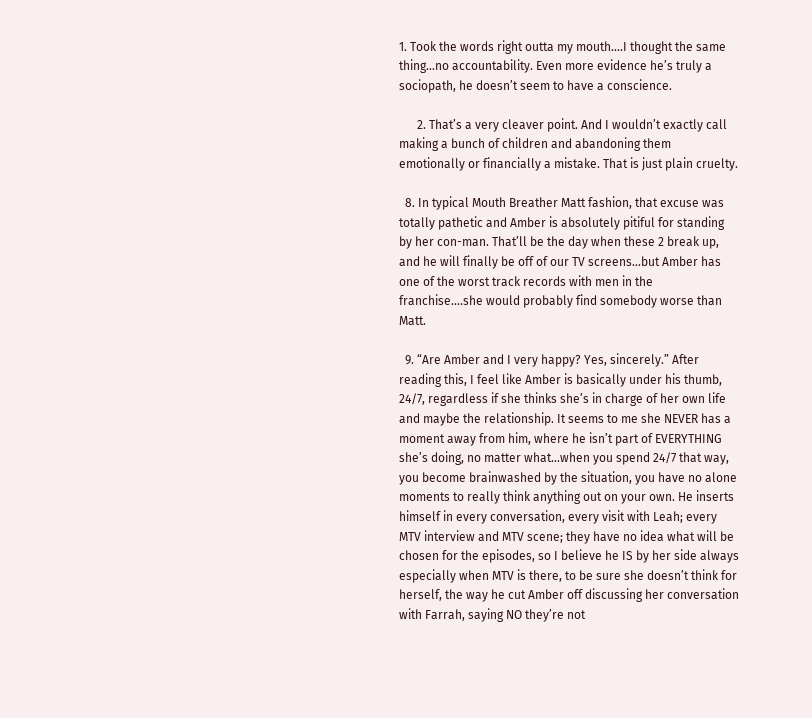1. Took the words right outta my mouth….I thought the same thing…no accountability. Even more evidence he’s truly a sociopath, he doesn’t seem to have a conscience.

      2. That’s a very cleaver point. And I wouldn’t exactly call making a bunch of children and abandoning them emotionally or financially a mistake. That is just plain cruelty.

  8. In typical Mouth Breather Matt fashion, that excuse was totally pathetic and Amber is absolutely pitiful for standing by her con-man. That’ll be the day when these 2 break up, and he will finally be off of our TV screens…but Amber has one of the worst track records with men in the franchise….she would probably find somebody worse than Matt.

  9. “Are Amber and I very happy? Yes, sincerely.” After reading this, I feel like Amber is basically under his thumb, 24/7, regardless if she thinks she’s in charge of her own life and maybe the relationship. It seems to me she NEVER has a moment away from him, where he isn’t part of EVERYTHING she’s doing, no matter what…when you spend 24/7 that way, you become brainwashed by the situation, you have no alone moments to really think anything out on your own. He inserts himself in every conversation, every visit with Leah; every MTV interview and MTV scene; they have no idea what will be chosen for the episodes, so I believe he IS by her side always especially when MTV is there, to be sure she doesn’t think for herself, the way he cut Amber off discussing her conversation with Farrah, saying NO they’re not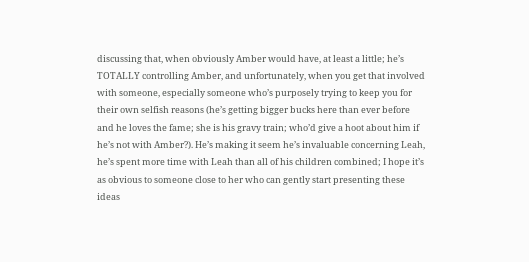discussing that, when obviously Amber would have, at least a little; he’s TOTALLY controlling Amber, and unfortunately, when you get that involved with someone, especially someone who’s purposely trying to keep you for their own selfish reasons (he’s getting bigger bucks here than ever before and he loves the fame; she is his gravy train; who’d give a hoot about him if he’s not with Amber?). He’s making it seem he’s invaluable concerning Leah, he’s spent more time with Leah than all of his children combined; I hope it’s as obvious to someone close to her who can gently start presenting these ideas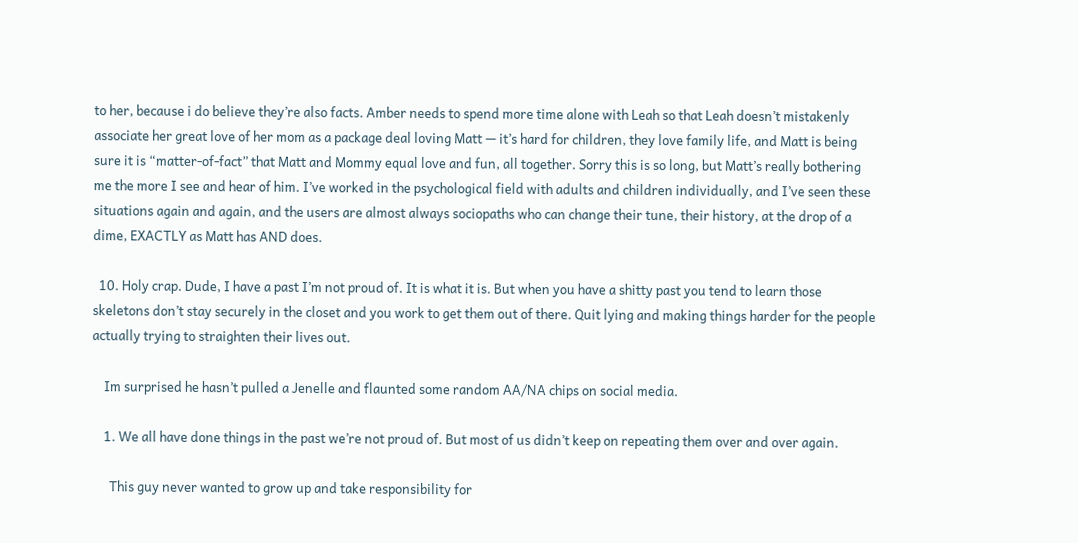to her, because i do believe they’re also facts. Amber needs to spend more time alone with Leah so that Leah doesn’t mistakenly associate her great love of her mom as a package deal loving Matt — it’s hard for children, they love family life, and Matt is being sure it is “matter-of-fact” that Matt and Mommy equal love and fun, all together. Sorry this is so long, but Matt’s really bothering me the more I see and hear of him. I’ve worked in the psychological field with adults and children individually, and I’ve seen these situations again and again, and the users are almost always sociopaths who can change their tune, their history, at the drop of a dime, EXACTLY as Matt has AND does.

  10. Holy crap. Dude, I have a past I’m not proud of. It is what it is. But when you have a shitty past you tend to learn those skeletons don’t stay securely in the closet and you work to get them out of there. Quit lying and making things harder for the people actually trying to straighten their lives out.

    Im surprised he hasn’t pulled a Jenelle and flaunted some random AA/NA chips on social media.

    1. We all have done things in the past we’re not proud of. But most of us didn’t keep on repeating them over and over again.

      This guy never wanted to grow up and take responsibility for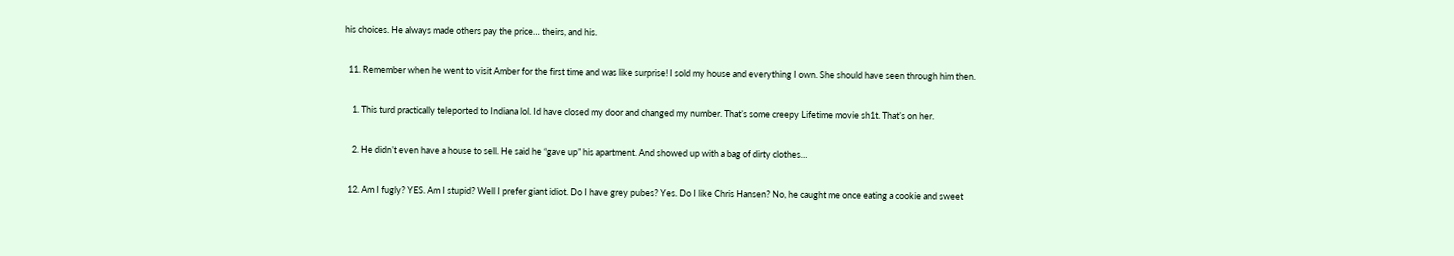his choices. He always made others pay the price… theirs, and his.

  11. Remember when he went to visit Amber for the first time and was like surprise! I sold my house and everything I own. She should have seen through him then.

    1. This turd practically teleported to Indiana lol. Id have closed my door and changed my number. That’s some creepy Lifetime movie sh1t. That’s on her.

    2. He didn’t even have a house to sell. He said he “gave up” his apartment. And showed up with a bag of dirty clothes…

  12. Am I fugly? YES. Am I stupid? Well I prefer giant idiot. Do I have grey pubes? Yes. Do I like Chris Hansen? No, he caught me once eating a cookie and sweet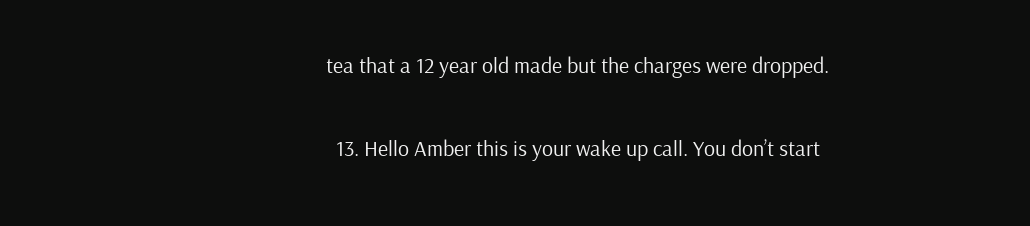tea that a 12 year old made but the charges were dropped.

  13. Hello Amber this is your wake up call. You don’t start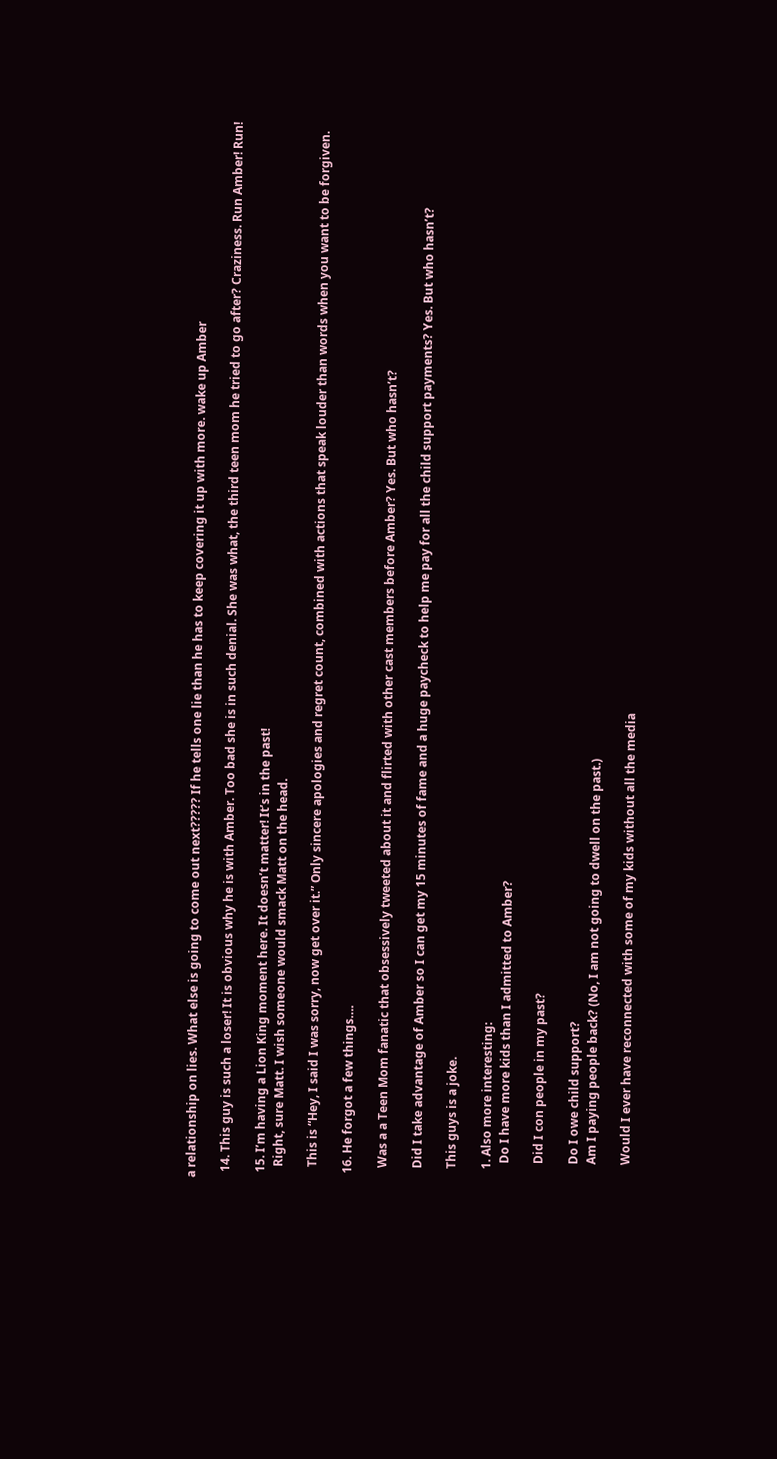a relationship on lies. What else is going to come out next????? If he tells one lie than he has to keep covering it up with more. wake up Amber

  14. This guy is such a loser! It is obvious why he is with Amber. Too bad she is in such denial. She was what, the third teen mom he tried to go after? Craziness. Run Amber! Run!

  15. I’m having a Lion King moment here. It doesn’t matter! It’s in the past!
    Right, sure Matt. I wish someone would smack Matt on the head.

    This is “Hey, I said I was sorry, now get over it.” Only sincere apologies and regret count, combined with actions that speak louder than words when you want to be forgiven.

  16. He forgot a few things….

    Was a a Teen Mom fanatic that obsessively tweeted about it and flirted with other cast members before Amber? Yes. But who hasn’t?

    Did I take advantage of Amber so I can get my 15 minutes of fame and a huge paycheck to help me pay for all the child support payments? Yes. But who hasn’t?

    This guys is a joke.

    1. Also more interesting:
      Do I have more kids than I admitted to Amber?

      Did I con people in my past?

      Do I owe child support?
      Am I paying people back? (No, I am not going to dwell on the past.)

      Would I ever have reconnected with some of my kids without all the media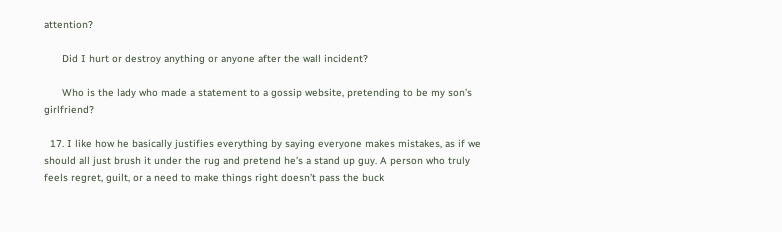attention?

      Did I hurt or destroy anything or anyone after the wall incident?

      Who is the lady who made a statement to a gossip website, pretending to be my son’s girlfriend?

  17. I like how he basically justifies everything by saying everyone makes mistakes, as if we should all just brush it under the rug and pretend he’s a stand up guy. A person who truly feels regret, guilt, or a need to make things right doesn’t pass the buck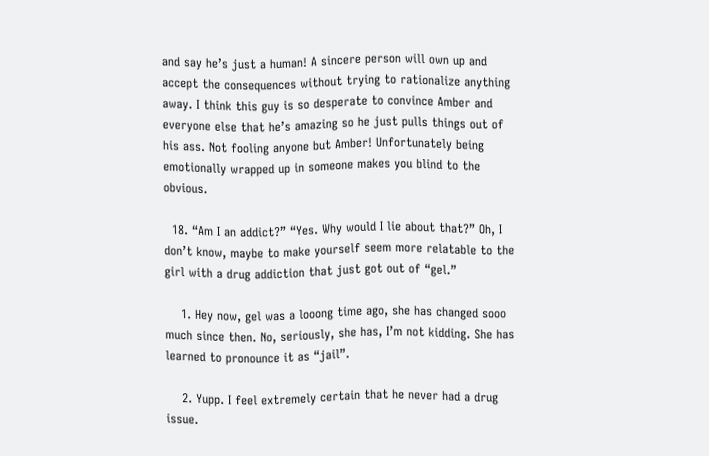and say he’s just a human! A sincere person will own up and accept the consequences without trying to rationalize anything away. I think this guy is so desperate to convince Amber and everyone else that he’s amazing so he just pulls things out of his ass. Not fooling anyone but Amber! Unfortunately being emotionally wrapped up in someone makes you blind to the obvious.

  18. “Am I an addict?” “Yes. Why would I lie about that?” Oh, I don’t know, maybe to make yourself seem more relatable to the girl with a drug addiction that just got out of “gel.”

    1. Hey now, gel was a looong time ago, she has changed sooo much since then. No, seriously, she has, I’m not kidding. She has learned to pronounce it as “jail”.

    2. Yupp. I feel extremely certain that he never had a drug issue.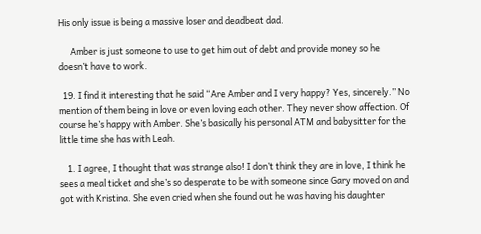His only issue is being a massive loser and deadbeat dad.

      Amber is just someone to use to get him out of debt and provide money so he doesn’t have to work.

  19. I find it interesting that he said “Are Amber and I very happy? Yes, sincerely.” No mention of them being in love or even loving each other. They never show affection. Of course he’s happy with Amber. She’s basically his personal ATM and babysitter for the little time she has with Leah.

    1. I agree, I thought that was strange also! I don’t think they are in love, I think he sees a meal ticket and she’s so desperate to be with someone since Gary moved on and got with Kristina. She even cried when she found out he was having his daughter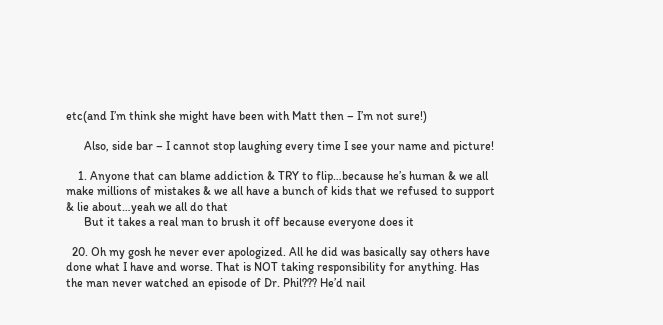etc(and I’m think she might have been with Matt then – I’m not sure!)

      Also, side bar – I cannot stop laughing every time I see your name and picture!

    1. Anyone that can blame addiction & TRY to flip…because he’s human & we all make millions of mistakes & we all have a bunch of kids that we refused to support & lie about…yeah we all do that
      But it takes a real man to brush it off because everyone does it

  20. Oh my gosh he never ever apologized. All he did was basically say others have done what I have and worse. That is NOT taking responsibility for anything. Has the man never watched an episode of Dr. Phil??? He’d nail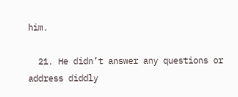him.

  21. He didn’t answer any questions or address diddly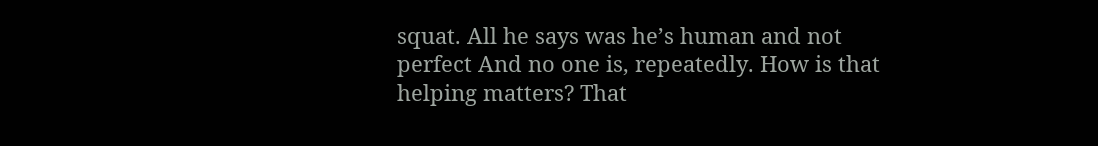squat. All he says was he’s human and not perfect And no one is, repeatedly. How is that helping matters? That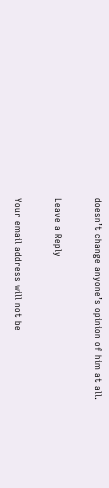doesn’t change anyone’s opinion of him at all.

Leave a Reply

Your email address will not be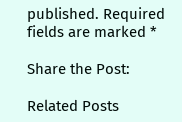published. Required fields are marked *

Share the Post:

Related Posts